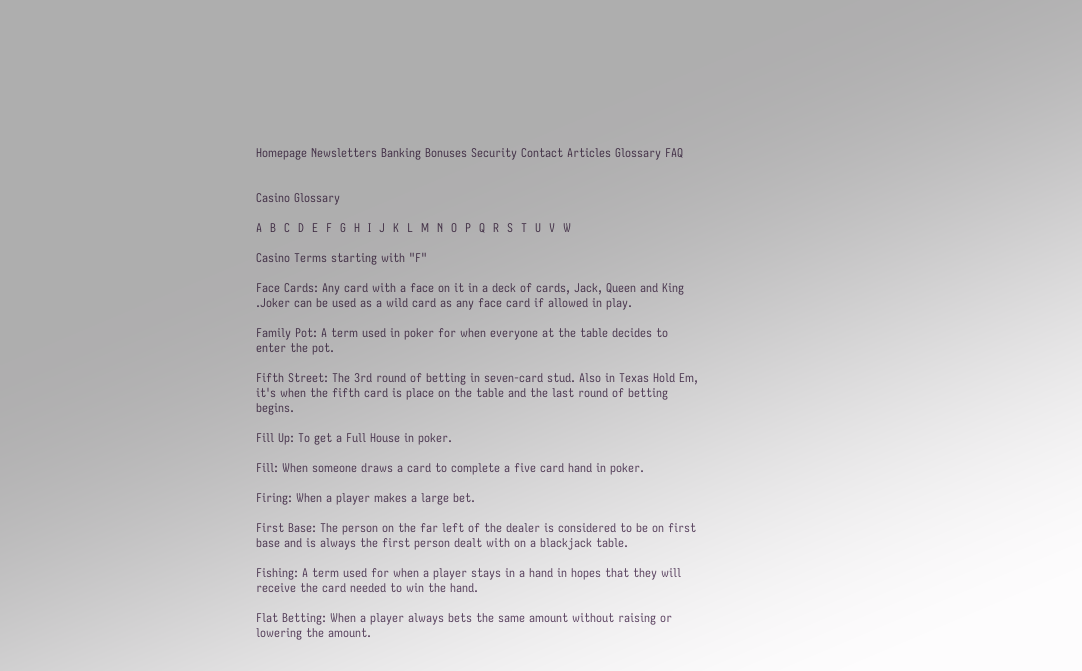Homepage Newsletters Banking Bonuses Security Contact Articles Glossary FAQ


Casino Glossary

A  B  C  D  E  F  G  H  I  J  K  L  M  N  O  P  Q  R  S  T  U  V  W

Casino Terms starting with "F"

Face Cards: Any card with a face on it in a deck of cards, Jack, Queen and King .Joker can be used as a wild card as any face card if allowed in play.

Family Pot: A term used in poker for when everyone at the table decides to enter the pot.

Fifth Street: The 3rd round of betting in seven-card stud. Also in Texas Hold Em, it's when the fifth card is place on the table and the last round of betting begins.

Fill Up: To get a Full House in poker.

Fill: When someone draws a card to complete a five card hand in poker.

Firing: When a player makes a large bet.

First Base: The person on the far left of the dealer is considered to be on first base and is always the first person dealt with on a blackjack table.

Fishing: A term used for when a player stays in a hand in hopes that they will receive the card needed to win the hand.

Flat Betting: When a player always bets the same amount without raising or lowering the amount.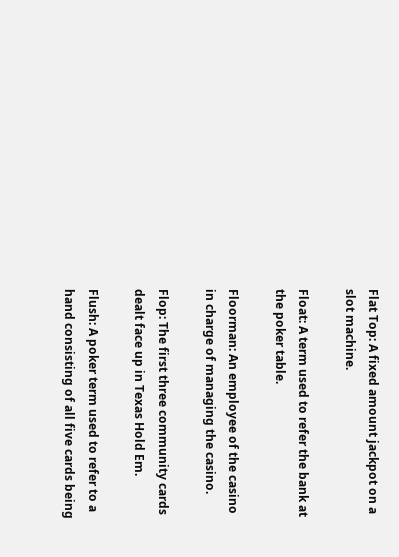Flat Top: A fixed amount jackpot on a slot machine.

Float: A term used to refer the bank at the poker table.

Floorman: An employee of the casino in charge of managing the casino.

Flop: The first three community cards dealt face up in Texas Hold Em.

Flush: A poker term used to refer to a hand consisting of all five cards being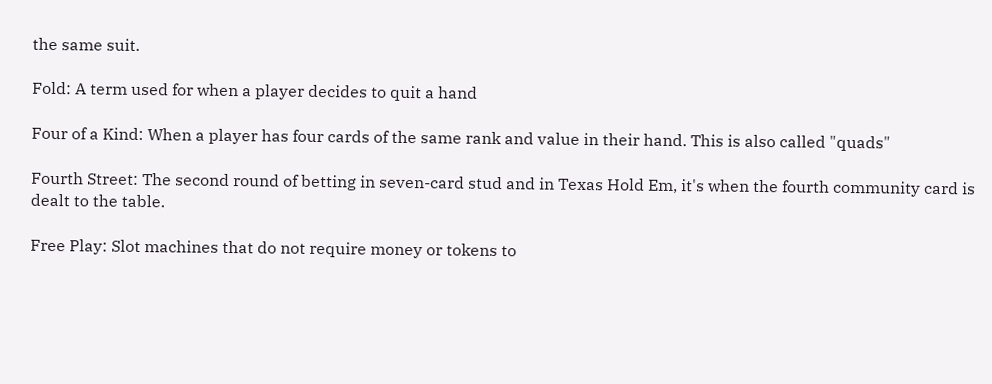the same suit.

Fold: A term used for when a player decides to quit a hand

Four of a Kind: When a player has four cards of the same rank and value in their hand. This is also called "quads"

Fourth Street: The second round of betting in seven-card stud and in Texas Hold Em, it's when the fourth community card is dealt to the table.

Free Play: Slot machines that do not require money or tokens to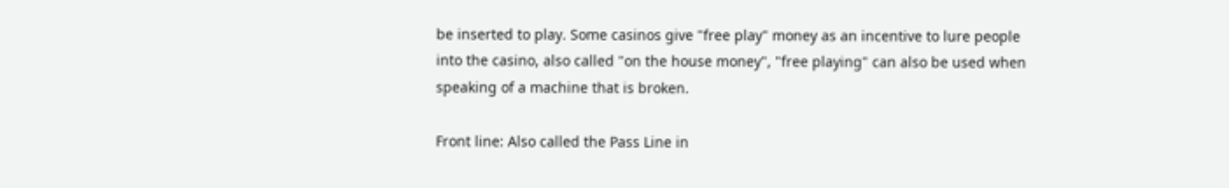be inserted to play. Some casinos give "free play" money as an incentive to lure people into the casino, also called "on the house money", "free playing" can also be used when speaking of a machine that is broken.

Front line: Also called the Pass Line in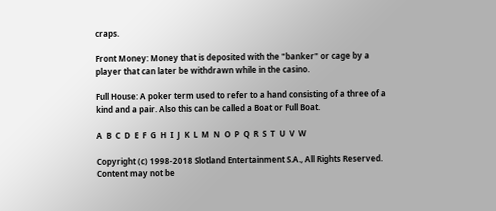craps.

Front Money: Money that is deposited with the "banker" or cage by a player that can later be withdrawn while in the casino.

Full House: A poker term used to refer to a hand consisting of a three of a kind and a pair. Also this can be called a Boat or Full Boat.

A  B  C  D  E  F  G  H  I  J  K  L  M  N  O  P  Q  R  S  T  U  V  W

Copyright (c) 1998-2018 Slotland Entertainment S.A., All Rights Reserved. Content may not be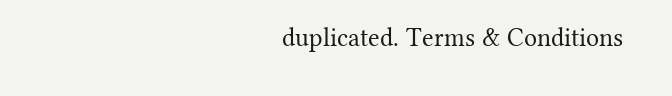duplicated. Terms & Conditions